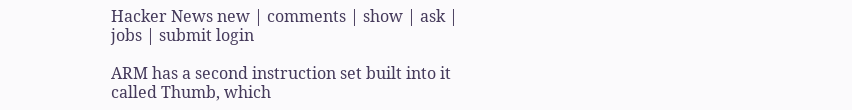Hacker News new | comments | show | ask | jobs | submit login

ARM has a second instruction set built into it called Thumb, which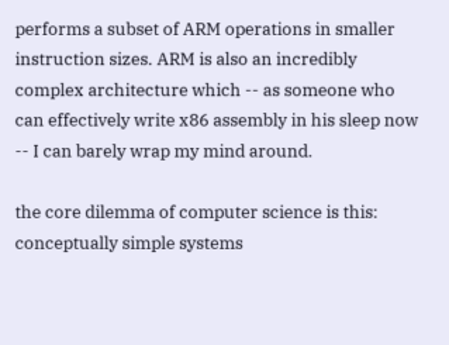performs a subset of ARM operations in smaller instruction sizes. ARM is also an incredibly complex architecture which -- as someone who can effectively write x86 assembly in his sleep now -- I can barely wrap my mind around.

the core dilemma of computer science is this: conceptually simple systems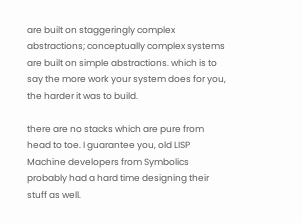are built on staggeringly complex abstractions; conceptually complex systems are built on simple abstractions. which is to say the more work your system does for you, the harder it was to build.

there are no stacks which are pure from head to toe. I guarantee you, old LISP Machine developers from Symbolics probably had a hard time designing their stuff as well.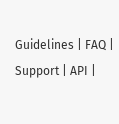Guidelines | FAQ | Support | API |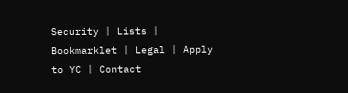Security | Lists | Bookmarklet | Legal | Apply to YC | Contact